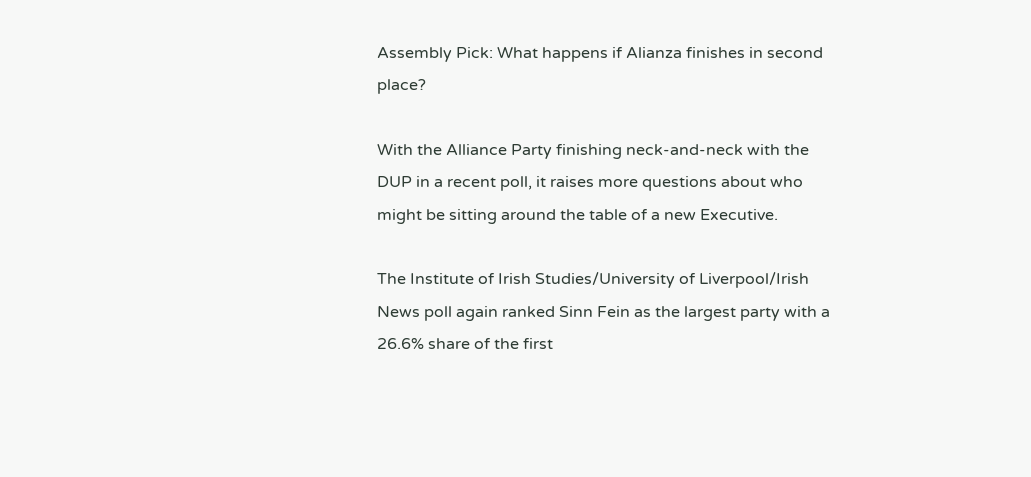Assembly Pick: What happens if Alianza finishes in second place?

With the Alliance Party finishing neck-and-neck with the DUP in a recent poll, it raises more questions about who might be sitting around the table of a new Executive.

The Institute of Irish Studies/University of Liverpool/Irish News poll again ranked Sinn Fein as the largest party with a 26.6% share of the first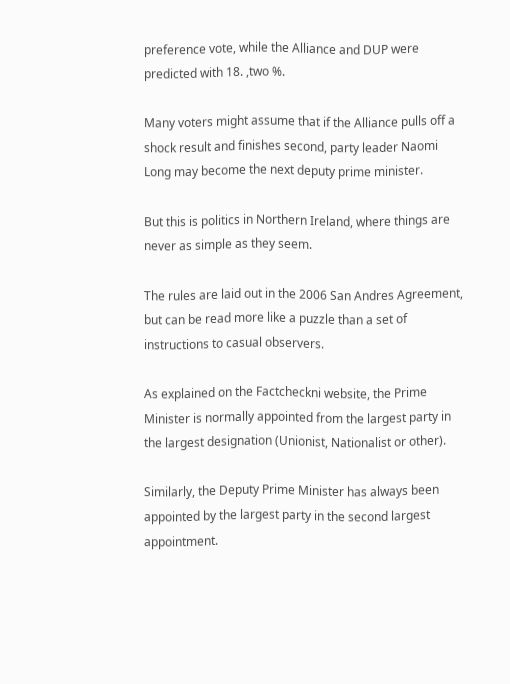preference vote, while the Alliance and DUP were predicted with 18. ,two %.

Many voters might assume that if the Alliance pulls off a shock result and finishes second, party leader Naomi Long may become the next deputy prime minister.

But this is politics in Northern Ireland, where things are never as simple as they seem.

The rules are laid out in the 2006 San Andres Agreement, but can be read more like a puzzle than a set of instructions to casual observers.

As explained on the Factcheckni website, the Prime Minister is normally appointed from the largest party in the largest designation (Unionist, Nationalist or other).

Similarly, the Deputy Prime Minister has always been appointed by the largest party in the second largest appointment.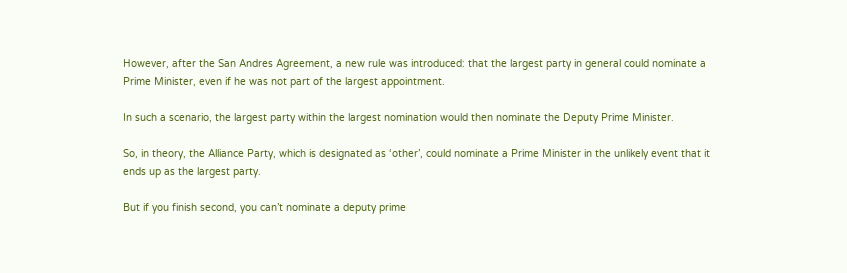However, after the San Andres Agreement, a new rule was introduced: that the largest party in general could nominate a Prime Minister, even if he was not part of the largest appointment.

In such a scenario, the largest party within the largest nomination would then nominate the Deputy Prime Minister.

So, in theory, the Alliance Party, which is designated as ‘other’, could nominate a Prime Minister in the unlikely event that it ends up as the largest party.

But if you finish second, you can’t nominate a deputy prime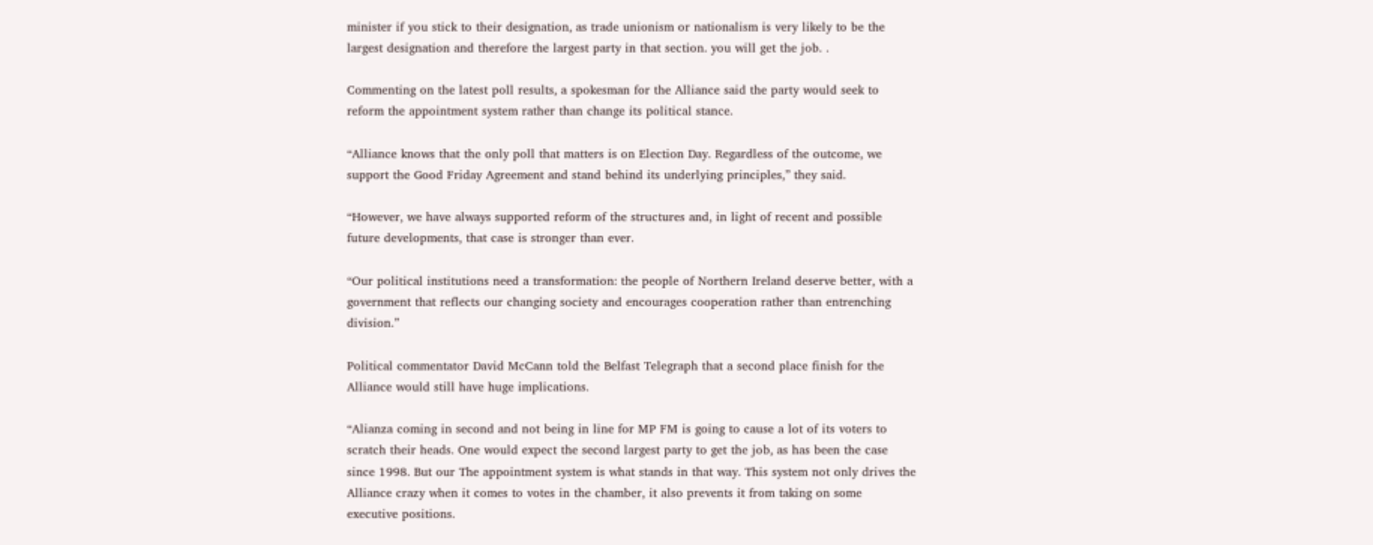minister if you stick to their designation, as trade unionism or nationalism is very likely to be the largest designation and therefore the largest party in that section. you will get the job. .

Commenting on the latest poll results, a spokesman for the Alliance said the party would seek to reform the appointment system rather than change its political stance.

“Alliance knows that the only poll that matters is on Election Day. Regardless of the outcome, we support the Good Friday Agreement and stand behind its underlying principles,” they said.

“However, we have always supported reform of the structures and, in light of recent and possible future developments, that case is stronger than ever.

“Our political institutions need a transformation: the people of Northern Ireland deserve better, with a government that reflects our changing society and encourages cooperation rather than entrenching division.”

Political commentator David McCann told the Belfast Telegraph that a second place finish for the Alliance would still have huge implications.

“Alianza coming in second and not being in line for MP FM is going to cause a lot of its voters to scratch their heads. One would expect the second largest party to get the job, as has been the case since 1998. But our The appointment system is what stands in that way. This system not only drives the Alliance crazy when it comes to votes in the chamber, it also prevents it from taking on some executive positions.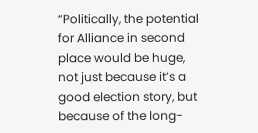“Politically, the potential for Alliance in second place would be huge, not just because it’s a good election story, but because of the long-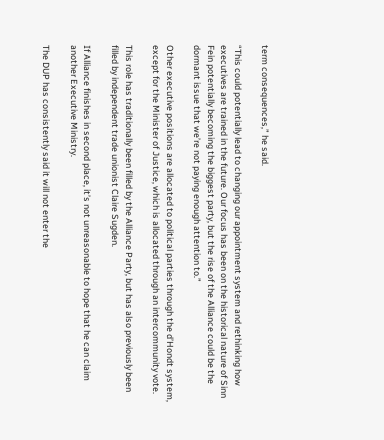term consequences,” he said.

“This could potentially lead to changing our appointment system and rethinking how executives are trained in the future. Our focus has been on the historical nature of Sinn Fein potentially becoming the biggest party, but the rise of the Alliance could be the dormant issue that we’re not paying enough attention to.”

Other executive positions are allocated to political parties through the d’Hondt system, except for the Minister of Justice, which is allocated through an intercommunity vote.

This role has traditionally been filled by the Alliance Party, but has also previously been filled by independent trade unionist Claire Sugden.

If Alliance finishes in second place, it’s not unreasonable to hope that he can claim another Executive Ministry.

The DUP has consistently said it will not enter the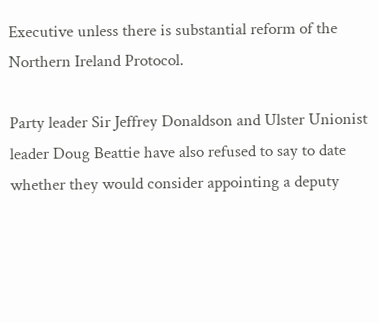Executive unless there is substantial reform of the Northern Ireland Protocol.

Party leader Sir Jeffrey Donaldson and Ulster Unionist leader Doug Beattie have also refused to say to date whether they would consider appointing a deputy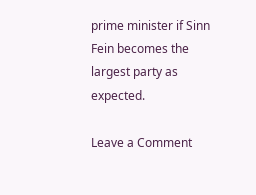prime minister if Sinn Fein becomes the largest party as expected.

Leave a Comment